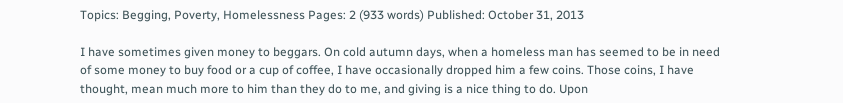Topics: Begging, Poverty, Homelessness Pages: 2 (933 words) Published: October 31, 2013

I have sometimes given money to beggars. On cold autumn days, when a homeless man has seemed to be in need of some money to buy food or a cup of coffee, I have occasionally dropped him a few coins. Those coins, I have thought, mean much more to him than they do to me, and giving is a nice thing to do. Upon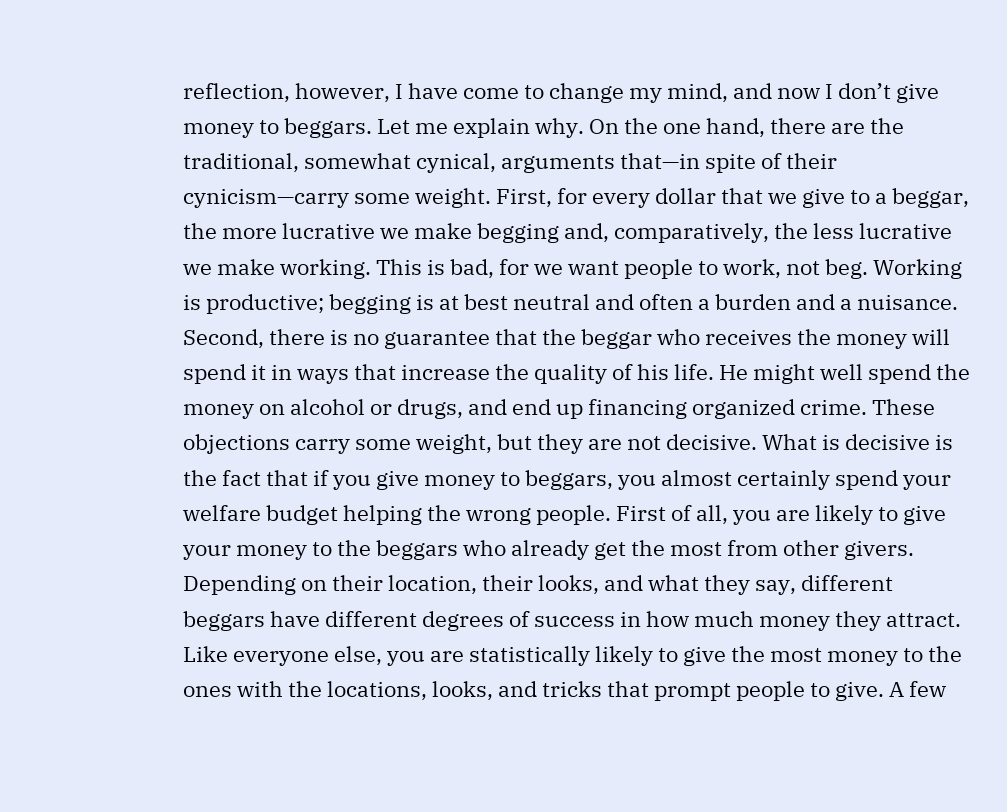reflection, however, I have come to change my mind, and now I don’t give money to beggars. Let me explain why. On the one hand, there are the traditional, somewhat cynical, arguments that—in spite of their cynicism—carry some weight. First, for every dollar that we give to a beggar, the more lucrative we make begging and, comparatively, the less lucrative we make working. This is bad, for we want people to work, not beg. Working is productive; begging is at best neutral and often a burden and a nuisance. Second, there is no guarantee that the beggar who receives the money will spend it in ways that increase the quality of his life. He might well spend the money on alcohol or drugs, and end up financing organized crime. These objections carry some weight, but they are not decisive. What is decisive is the fact that if you give money to beggars, you almost certainly spend your welfare budget helping the wrong people. First of all, you are likely to give your money to the beggars who already get the most from other givers. Depending on their location, their looks, and what they say, different beggars have different degrees of success in how much money they attract. Like everyone else, you are statistically likely to give the most money to the ones with the locations, looks, and tricks that prompt people to give. A few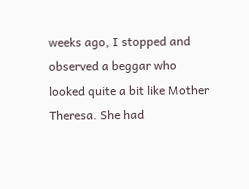weeks ago, I stopped and observed a beggar who looked quite a bit like Mother Theresa. She had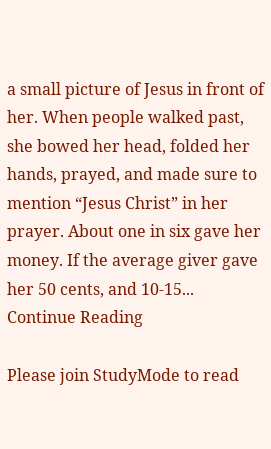a small picture of Jesus in front of her. When people walked past, she bowed her head, folded her hands, prayed, and made sure to mention “Jesus Christ” in her prayer. About one in six gave her money. If the average giver gave her 50 cents, and 10-15...
Continue Reading

Please join StudyMode to read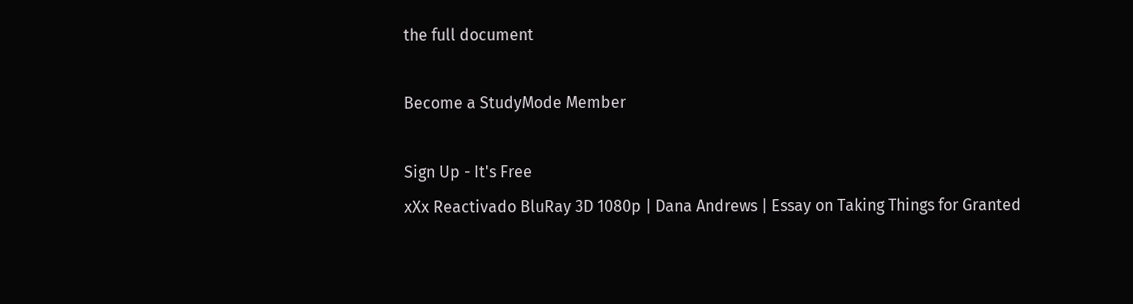the full document

Become a StudyMode Member

Sign Up - It's Free
xXx Reactivado BluRay 3D 1080p | Dana Andrews | Essay on Taking Things for Granted